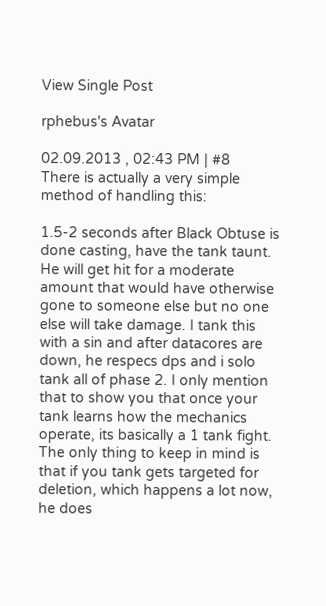View Single Post

rphebus's Avatar

02.09.2013 , 02:43 PM | #8
There is actually a very simple method of handling this:

1.5-2 seconds after Black Obtuse is done casting, have the tank taunt. He will get hit for a moderate amount that would have otherwise gone to someone else but no one else will take damage. I tank this with a sin and after datacores are down, he respecs dps and i solo tank all of phase 2. I only mention that to show you that once your tank learns how the mechanics operate, its basically a 1 tank fight. The only thing to keep in mind is that if you tank gets targeted for deletion, which happens a lot now, he does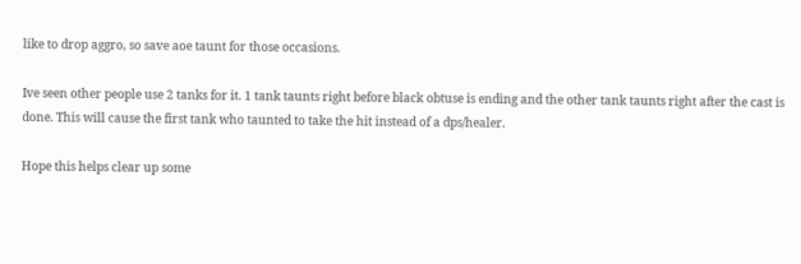like to drop aggro, so save aoe taunt for those occasions.

Ive seen other people use 2 tanks for it. 1 tank taunts right before black obtuse is ending and the other tank taunts right after the cast is done. This will cause the first tank who taunted to take the hit instead of a dps/healer.

Hope this helps clear up some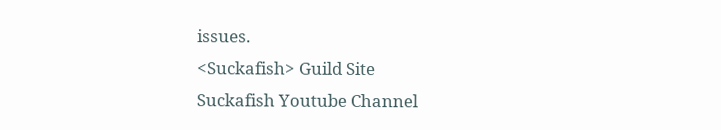issues.
<Suckafish> Guild Site
Suckafish Youtube Channel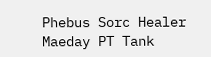Phebus Sorc Healer Maeday PT Tank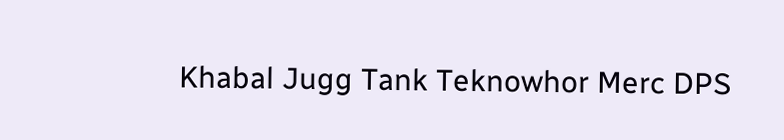Khabal Jugg Tank Teknowhor Merc DPS